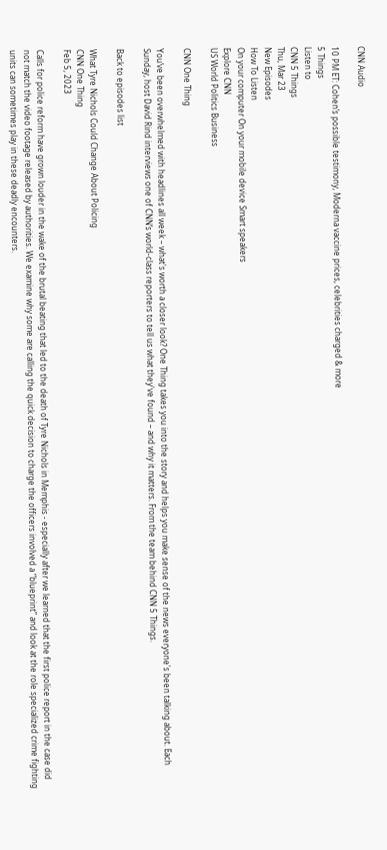CNN Audio

10 PM ET: Cohen’s possible testimony, Moderna vaccine prices, celebrities charged & more
5 Things
Listen to
CNN 5 Things
Thu, Mar 23
New Episodes
How To Listen
On your computer On your mobile device Smart speakers
Explore CNN
US World Politics Business

CNN One Thing

You’ve been overwhelmed with headlines all week – what's worth a closer look? One Thing takes you into the story and helps you make sense of the news everyone's been talking about. Each Sunday, host David Rind interviews one of CNN’s world-class reporters to tell us what they've found – and why it matters. From the team behind CNN 5 Things.

Back to episodes list

What Tyre Nichols Could Change About Policing
CNN One Thing
Feb 5, 2023

Calls for police reform have grown louder in the wake of the brutal beating that led to the death of Tyre Nichols in Memphis - especially after we learned that the first police report in the case did not match the video footage released by authorities. We examine why some are calling the quick decision to charge the officers involved a “blueprint” and look at the role specialized crime fighting units can sometimes play in these deadly encounters.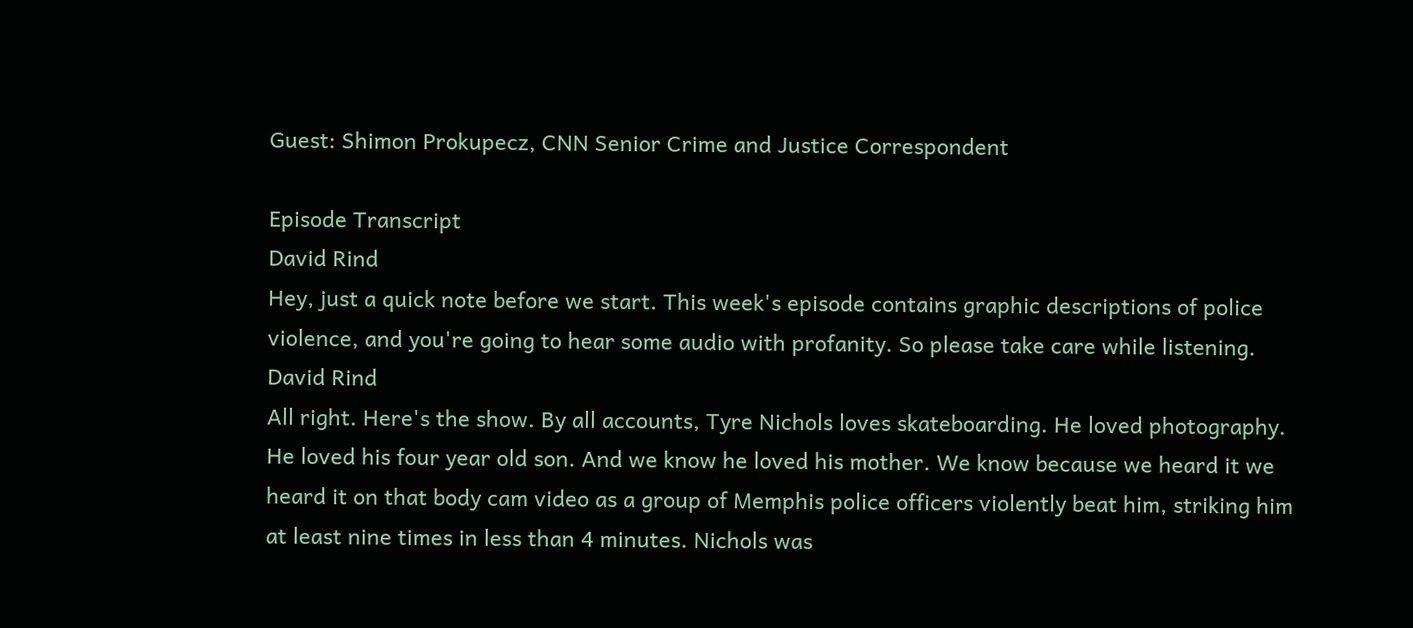Guest: Shimon Prokupecz, CNN Senior Crime and Justice Correspondent

Episode Transcript
David Rind
Hey, just a quick note before we start. This week's episode contains graphic descriptions of police violence, and you're going to hear some audio with profanity. So please take care while listening.
David Rind
All right. Here's the show. By all accounts, Tyre Nichols loves skateboarding. He loved photography. He loved his four year old son. And we know he loved his mother. We know because we heard it we heard it on that body cam video as a group of Memphis police officers violently beat him, striking him at least nine times in less than 4 minutes. Nichols was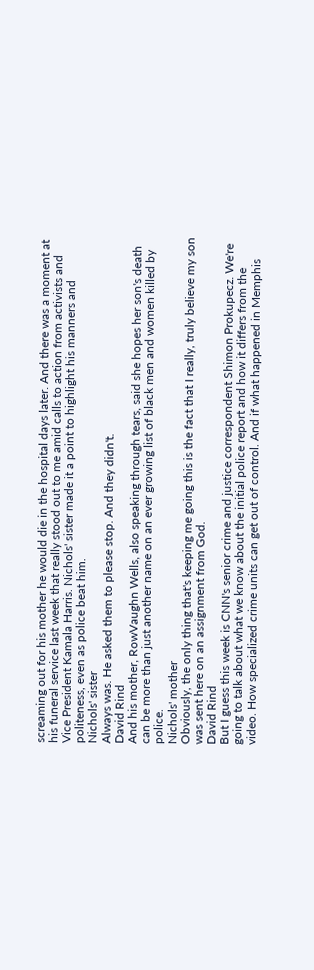screaming out for his mother he would die in the hospital days later. And there was a moment at his funeral service last week that really stood out to me amid calls to action from activists and Vice President Kamala Harris. Nichols' sister made it a point to highlight his manners and politeness, even as police beat him.
Nichols' sister
Always was. He asked them to please stop. And they didn't.
David Rind
And his mother, RowVaughn Wells, also speaking through tears, said she hopes her son's death can be more than just another name on an ever growing list of black men and women killed by police.
Nichols' mother
Obviously, the only thing that's keeping me going this is the fact that I really, truly believe my son was sent here on an assignment from God.
David Rind
But I guess this week is CNN's senior crime and justice correspondent Shimon Prokupecz. We're going to talk about what we know about the initial police report and how it differs from the video. How specialized crime units can get out of control. And if what happened in Memphis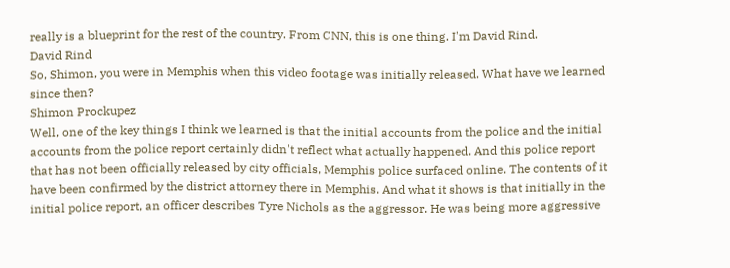really is a blueprint for the rest of the country. From CNN, this is one thing. I'm David Rind.
David Rind
So, Shimon, you were in Memphis when this video footage was initially released. What have we learned since then?
Shimon Prockupez
Well, one of the key things I think we learned is that the initial accounts from the police and the initial accounts from the police report certainly didn't reflect what actually happened. And this police report that has not been officially released by city officials, Memphis police surfaced online. The contents of it have been confirmed by the district attorney there in Memphis. And what it shows is that initially in the initial police report, an officer describes Tyre Nichols as the aggressor. He was being more aggressive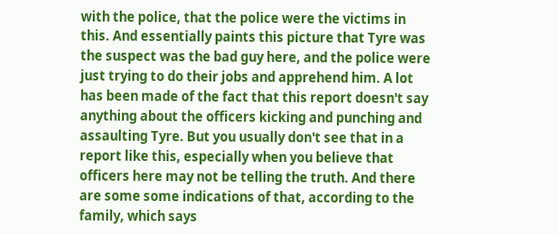with the police, that the police were the victims in this. And essentially paints this picture that Tyre was the suspect was the bad guy here, and the police were just trying to do their jobs and apprehend him. A lot has been made of the fact that this report doesn't say anything about the officers kicking and punching and assaulting Tyre. But you usually don't see that in a report like this, especially when you believe that officers here may not be telling the truth. And there are some some indications of that, according to the family, which says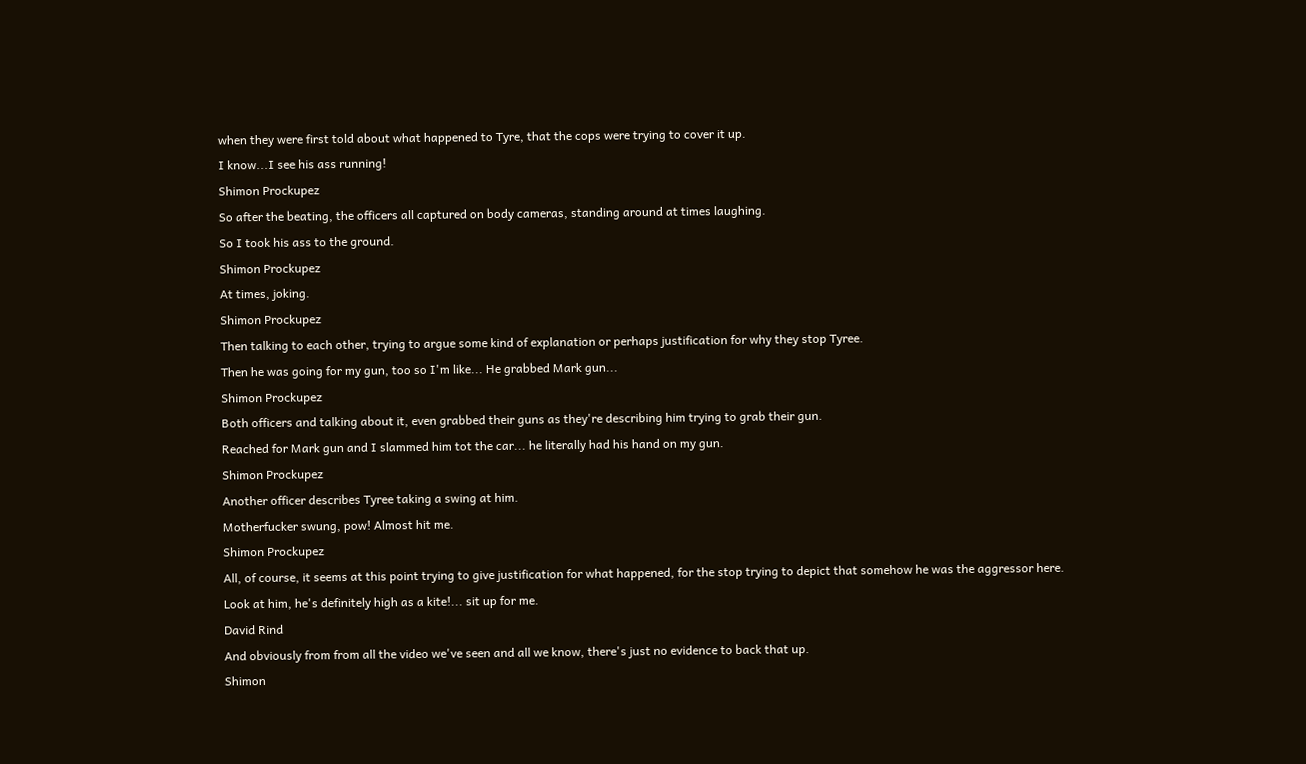when they were first told about what happened to Tyre, that the cops were trying to cover it up.
I know...I see his ass running!
Shimon Prockupez
So after the beating, the officers all captured on body cameras, standing around at times laughing.
So I took his ass to the ground.
Shimon Prockupez
At times, joking.
Shimon Prockupez
Then talking to each other, trying to argue some kind of explanation or perhaps justification for why they stop Tyree.
Then he was going for my gun, too so I'm like... He grabbed Mark gun...
Shimon Prockupez
Both officers and talking about it, even grabbed their guns as they're describing him trying to grab their gun.
Reached for Mark gun and I slammed him tot the car... he literally had his hand on my gun.
Shimon Prockupez
Another officer describes Tyree taking a swing at him.
Motherfucker swung, pow! Almost hit me.
Shimon Prockupez
All, of course, it seems at this point trying to give justification for what happened, for the stop trying to depict that somehow he was the aggressor here.
Look at him, he's definitely high as a kite!... sit up for me.
David Rind
And obviously from from all the video we've seen and all we know, there's just no evidence to back that up.
Shimon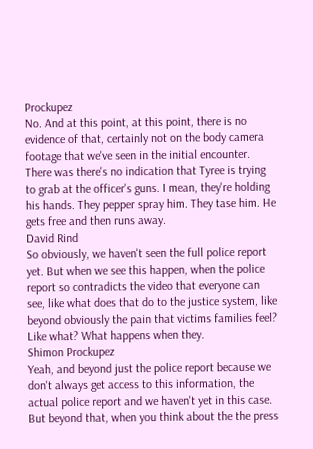Prockupez
No. And at this point, at this point, there is no evidence of that, certainly not on the body camera footage that we've seen in the initial encounter. There was there's no indication that Tyree is trying to grab at the officer's guns. I mean, they're holding his hands. They pepper spray him. They tase him. He gets free and then runs away.
David Rind
So obviously, we haven't seen the full police report yet. But when we see this happen, when the police report so contradicts the video that everyone can see, like what does that do to the justice system, like beyond obviously the pain that victims families feel? Like what? What happens when they.
Shimon Prockupez
Yeah, and beyond just the police report because we don't always get access to this information, the actual police report and we haven't yet in this case. But beyond that, when you think about the the press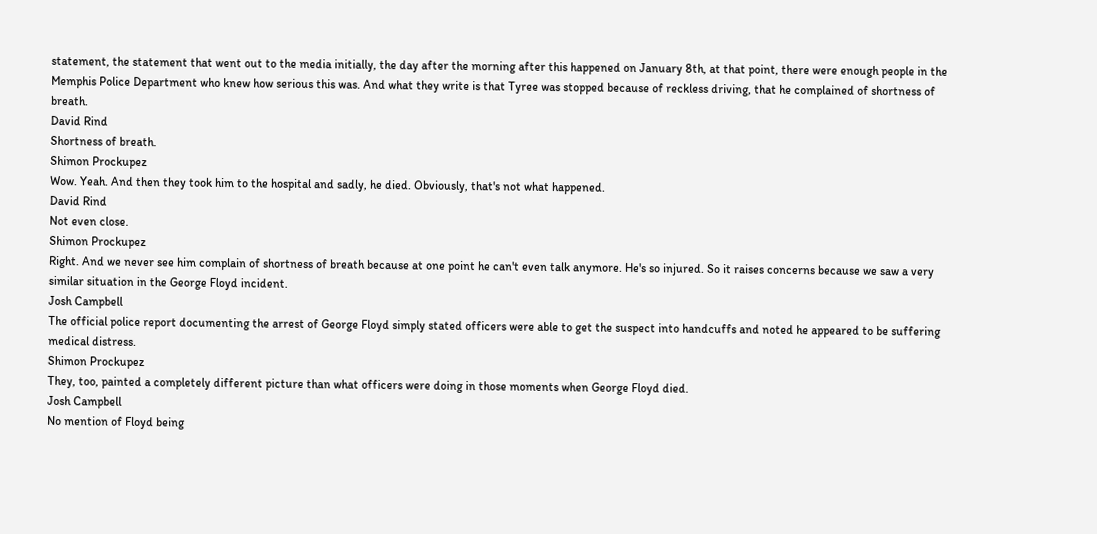statement, the statement that went out to the media initially, the day after the morning after this happened on January 8th, at that point, there were enough people in the Memphis Police Department who knew how serious this was. And what they write is that Tyree was stopped because of reckless driving, that he complained of shortness of breath.
David Rind
Shortness of breath.
Shimon Prockupez
Wow. Yeah. And then they took him to the hospital and sadly, he died. Obviously, that's not what happened.
David Rind
Not even close.
Shimon Prockupez
Right. And we never see him complain of shortness of breath because at one point he can't even talk anymore. He's so injured. So it raises concerns because we saw a very similar situation in the George Floyd incident.
Josh Campbell
The official police report documenting the arrest of George Floyd simply stated officers were able to get the suspect into handcuffs and noted he appeared to be suffering medical distress.
Shimon Prockupez
They, too, painted a completely different picture than what officers were doing in those moments when George Floyd died.
Josh Campbell
No mention of Floyd being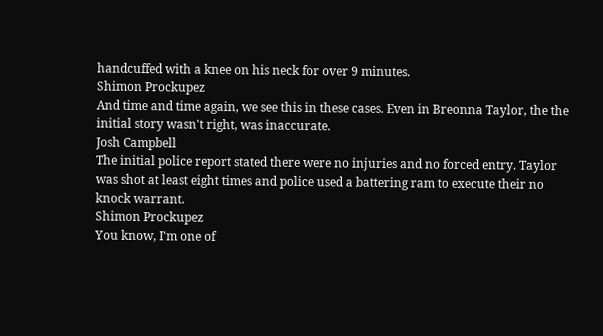handcuffed with a knee on his neck for over 9 minutes.
Shimon Prockupez
And time and time again, we see this in these cases. Even in Breonna Taylor, the the initial story wasn't right, was inaccurate.
Josh Campbell
The initial police report stated there were no injuries and no forced entry. Taylor was shot at least eight times and police used a battering ram to execute their no knock warrant.
Shimon Prockupez
You know, I'm one of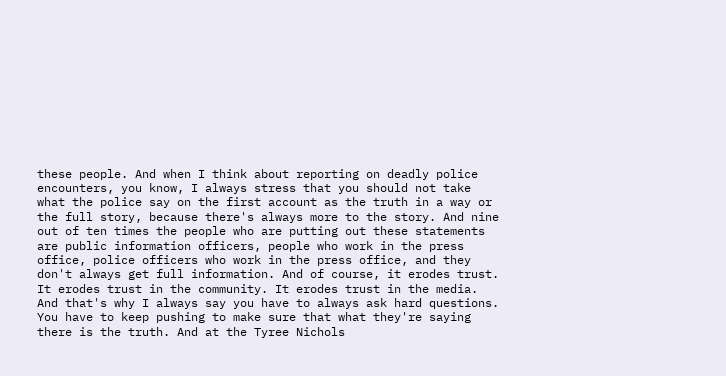these people. And when I think about reporting on deadly police encounters, you know, I always stress that you should not take what the police say on the first account as the truth in a way or the full story, because there's always more to the story. And nine out of ten times the people who are putting out these statements are public information officers, people who work in the press office, police officers who work in the press office, and they don't always get full information. And of course, it erodes trust. It erodes trust in the community. It erodes trust in the media. And that's why I always say you have to always ask hard questions. You have to keep pushing to make sure that what they're saying there is the truth. And at the Tyree Nichols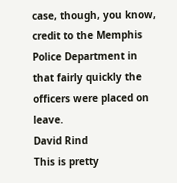case, though, you know, credit to the Memphis Police Department in that fairly quickly the officers were placed on leave.
David Rind
This is pretty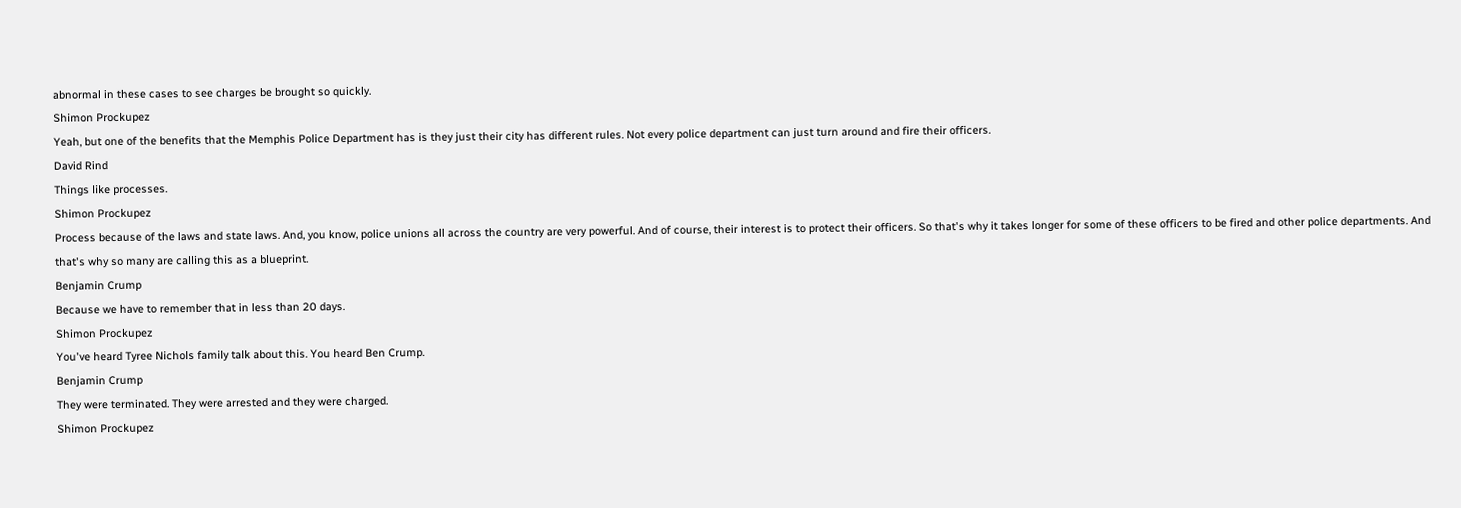abnormal in these cases to see charges be brought so quickly.
Shimon Prockupez
Yeah, but one of the benefits that the Memphis Police Department has is they just their city has different rules. Not every police department can just turn around and fire their officers.
David Rind
Things like processes.
Shimon Prockupez
Process because of the laws and state laws. And, you know, police unions all across the country are very powerful. And of course, their interest is to protect their officers. So that's why it takes longer for some of these officers to be fired and other police departments. And that's why so many are calling this as a blueprint.
Benjamin Crump
Because we have to remember that in less than 20 days.
Shimon Prockupez
You've heard Tyree Nichols family talk about this. You heard Ben Crump.
Benjamin Crump
They were terminated. They were arrested and they were charged.
Shimon Prockupez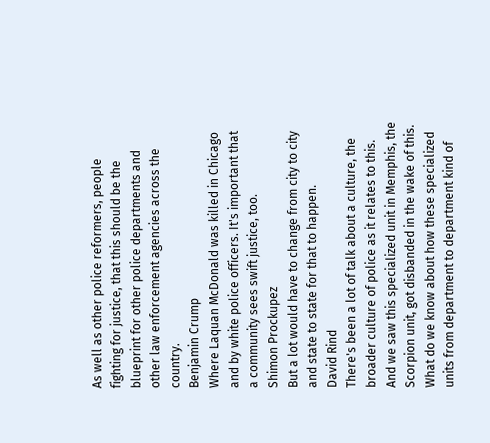As well as other police reformers, people fighting for justice, that this should be the blueprint for other police departments and other law enforcement agencies across the country.
Benjamin Crump
Where Laquan McDonald was killed in Chicago and by white police officers. It's important that a community sees swift justice, too.
Shimon Prockupez
But a lot would have to change from city to city and state to state for that to happen.
David Rind
There's been a lot of talk about a culture, the broader culture of police as it relates to this. And we saw this specialized unit in Memphis, the Scorpion unit, got disbanded in the wake of this. What do we know about how these specialized units from department to department kind of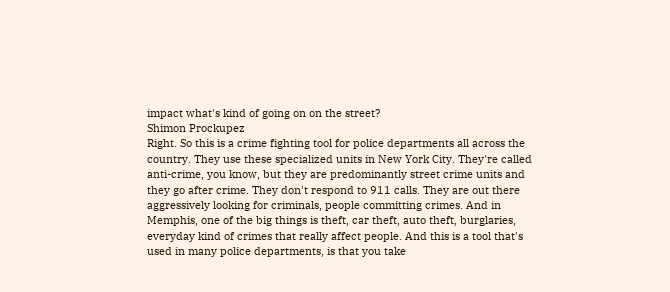impact what's kind of going on on the street?
Shimon Prockupez
Right. So this is a crime fighting tool for police departments all across the country. They use these specialized units in New York City. They're called anti-crime, you know, but they are predominantly street crime units and they go after crime. They don't respond to 911 calls. They are out there aggressively looking for criminals, people committing crimes. And in Memphis, one of the big things is theft, car theft, auto theft, burglaries, everyday kind of crimes that really affect people. And this is a tool that's used in many police departments, is that you take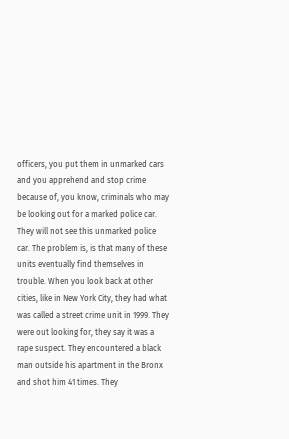officers, you put them in unmarked cars and you apprehend and stop crime because of, you know, criminals who may be looking out for a marked police car. They will not see this unmarked police car. The problem is, is that many of these units eventually find themselves in trouble. When you look back at other cities, like in New York City, they had what was called a street crime unit in 1999. They were out looking for, they say it was a rape suspect. They encountered a black man outside his apartment in the Bronx and shot him 41 times. They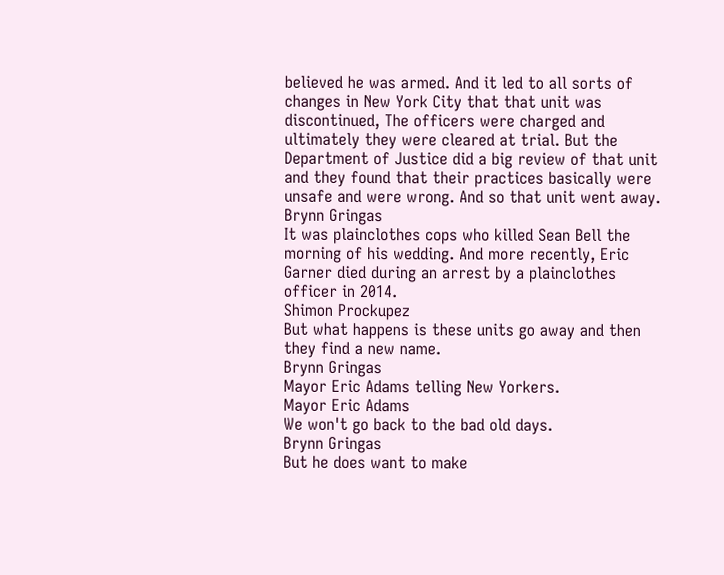believed he was armed. And it led to all sorts of changes in New York City that that unit was discontinued, The officers were charged and ultimately they were cleared at trial. But the Department of Justice did a big review of that unit and they found that their practices basically were unsafe and were wrong. And so that unit went away.
Brynn Gringas
It was plainclothes cops who killed Sean Bell the morning of his wedding. And more recently, Eric Garner died during an arrest by a plainclothes officer in 2014.
Shimon Prockupez
But what happens is these units go away and then they find a new name.
Brynn Gringas
Mayor Eric Adams telling New Yorkers.
Mayor Eric Adams
We won't go back to the bad old days.
Brynn Gringas
But he does want to make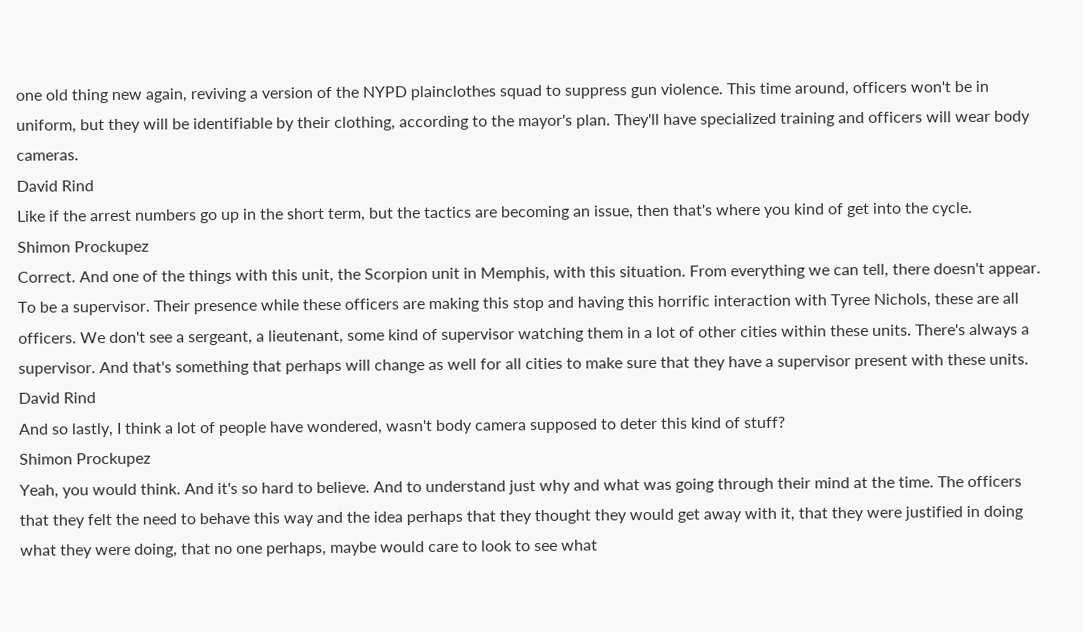one old thing new again, reviving a version of the NYPD plainclothes squad to suppress gun violence. This time around, officers won't be in uniform, but they will be identifiable by their clothing, according to the mayor's plan. They'll have specialized training and officers will wear body cameras.
David Rind
Like if the arrest numbers go up in the short term, but the tactics are becoming an issue, then that's where you kind of get into the cycle.
Shimon Prockupez
Correct. And one of the things with this unit, the Scorpion unit in Memphis, with this situation. From everything we can tell, there doesn't appear. To be a supervisor. Their presence while these officers are making this stop and having this horrific interaction with Tyree Nichols, these are all officers. We don't see a sergeant, a lieutenant, some kind of supervisor watching them in a lot of other cities within these units. There's always a supervisor. And that's something that perhaps will change as well for all cities to make sure that they have a supervisor present with these units.
David Rind
And so lastly, I think a lot of people have wondered, wasn't body camera supposed to deter this kind of stuff?
Shimon Prockupez
Yeah, you would think. And it's so hard to believe. And to understand just why and what was going through their mind at the time. The officers that they felt the need to behave this way and the idea perhaps that they thought they would get away with it, that they were justified in doing what they were doing, that no one perhaps, maybe would care to look to see what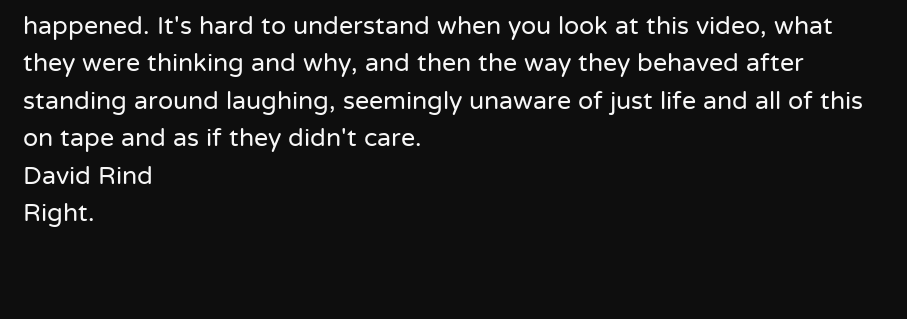happened. It's hard to understand when you look at this video, what they were thinking and why, and then the way they behaved after standing around laughing, seemingly unaware of just life and all of this on tape and as if they didn't care.
David Rind
Right.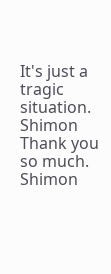It's just a tragic situation. Shimon Thank you so much.
Shimon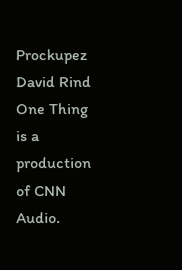Prockupez
David Rind
One Thing is a production of CNN Audio.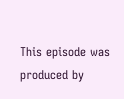This episode was produced by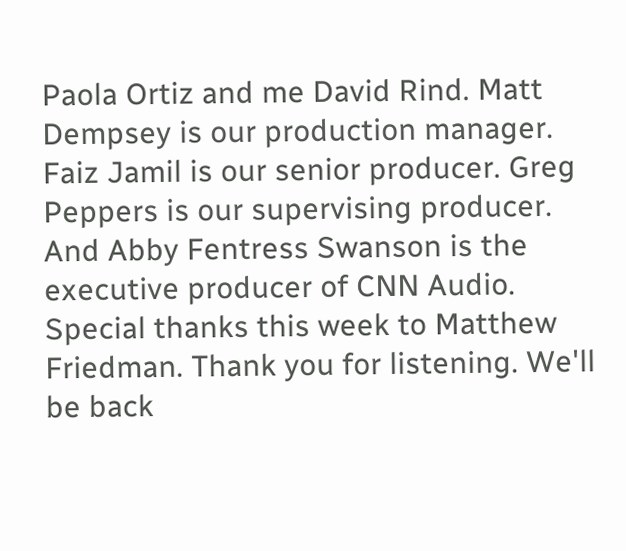Paola Ortiz and me David Rind. Matt Dempsey is our production manager. Faiz Jamil is our senior producer. Greg Peppers is our supervising producer. And Abby Fentress Swanson is the executive producer of CNN Audio. Special thanks this week to Matthew Friedman. Thank you for listening. We'll be back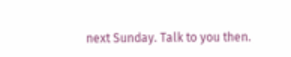next Sunday. Talk to you then.